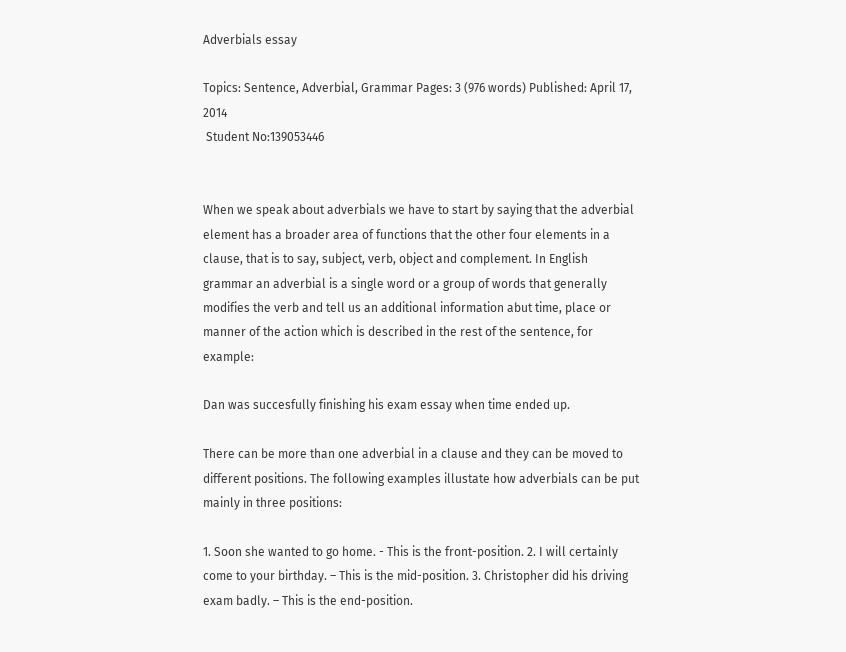Adverbials essay

Topics: Sentence, Adverbial, Grammar Pages: 3 (976 words) Published: April 17, 2014
 Student No:139053446


When we speak about adverbials we have to start by saying that the adverbial element has a broader area of functions that the other four elements in a clause, that is to say, subject, verb, object and complement. In English grammar an adverbial is a single word or a group of words that generally modifies the verb and tell us an additional information abut time, place or manner of the action which is described in the rest of the sentence, for example:

Dan was succesfully finishing his exam essay when time ended up.

There can be more than one adverbial in a clause and they can be moved to different positions. The following examples illustate how adverbials can be put mainly in three positions:

1. Soon she wanted to go home. - This is the front-position. 2. I will certainly come to your birthday. – This is the mid-position. 3. Christopher did his driving exam badly. – This is the end-position.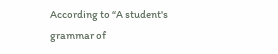According to “A student's grammar of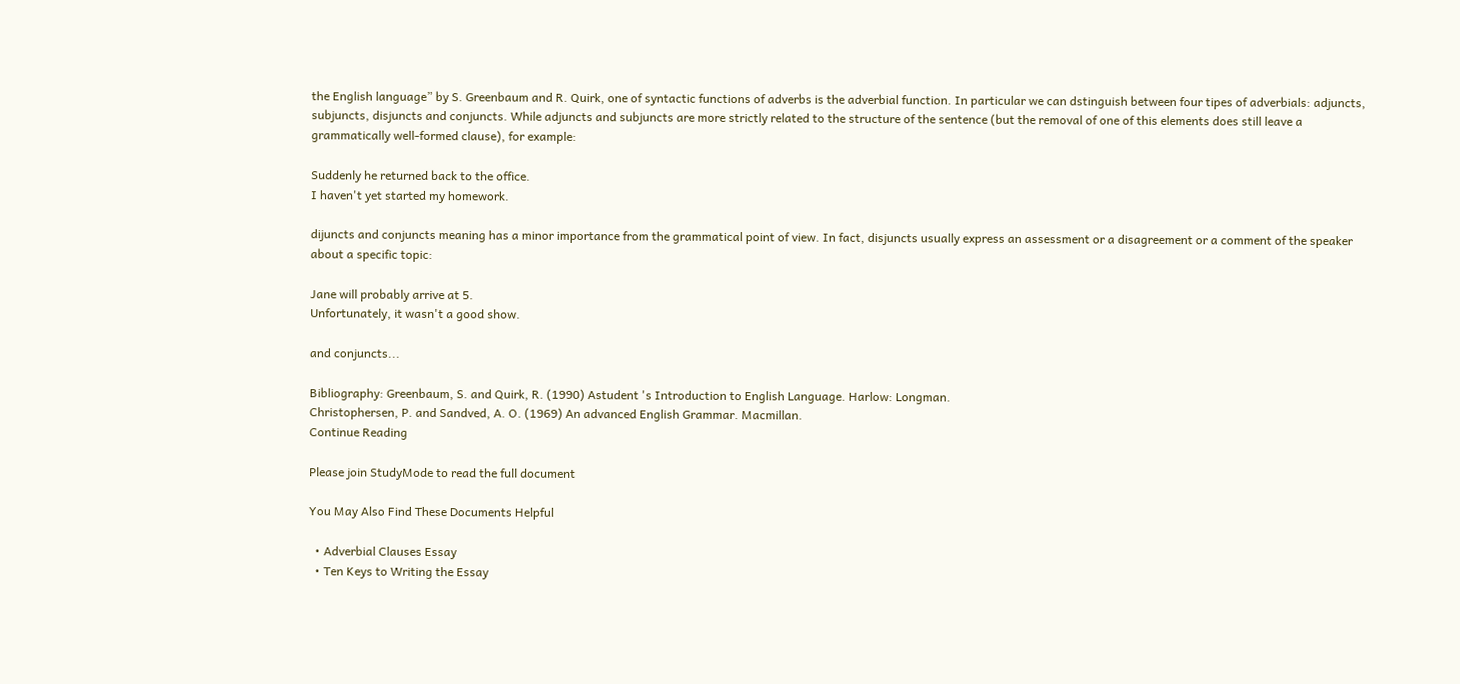the English language” by S. Greenbaum and R. Quirk, one of syntactic functions of adverbs is the adverbial function. In particular we can dstinguish between four tipes of adverbials: adjuncts, subjuncts, disjuncts and conjuncts. While adjuncts and subjuncts are more strictly related to the structure of the sentence (but the removal of one of this elements does still leave a grammatically well-formed clause), for example:

Suddenly he returned back to the office.
I haven't yet started my homework.

dijuncts and conjuncts meaning has a minor importance from the grammatical point of view. In fact, disjuncts usually express an assessment or a disagreement or a comment of the speaker about a specific topic:

Jane will probably arrive at 5.
Unfortunately, it wasn't a good show.

and conjuncts...

Bibliography: Greenbaum, S. and Quirk, R. (1990) Astudent 's Introduction to English Language. Harlow: Longman.
Christophersen, P. and Sandved, A. O. (1969) An advanced English Grammar. Macmillan.
Continue Reading

Please join StudyMode to read the full document

You May Also Find These Documents Helpful

  • Adverbial Clauses Essay
  • Ten Keys to Writing the Essay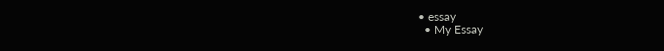• essay
  • My Essay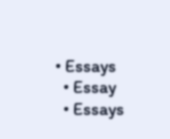• Essays
  • Essay
  • Essays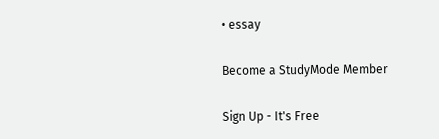• essay

Become a StudyMode Member

Sign Up - It's Free